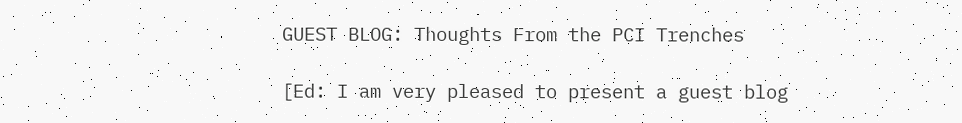GUEST BLOG: Thoughts From the PCI Trenches

[Ed: I am very pleased to present a guest blog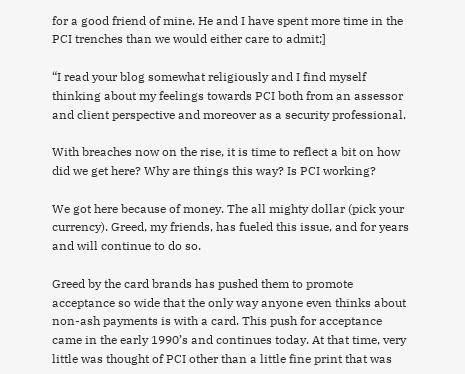for a good friend of mine. He and I have spent more time in the PCI trenches than we would either care to admit;]

“I read your blog somewhat religiously and I find myself thinking about my feelings towards PCI both from an assessor and client perspective and moreover as a security professional.

With breaches now on the rise, it is time to reflect a bit on how did we get here? Why are things this way? Is PCI working?

We got here because of money. The all mighty dollar (pick your currency). Greed, my friends, has fueled this issue, and for years and will continue to do so.

Greed by the card brands has pushed them to promote acceptance so wide that the only way anyone even thinks about non-ash payments is with a card. This push for acceptance came in the early 1990’s and continues today. At that time, very little was thought of PCI other than a little fine print that was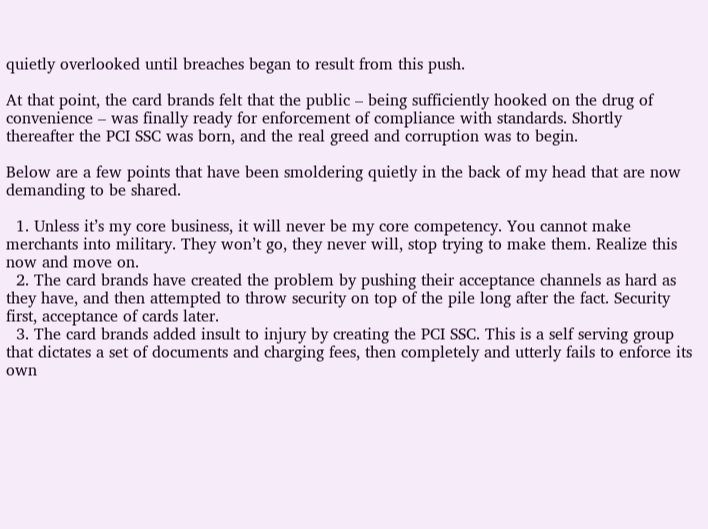quietly overlooked until breaches began to result from this push.

At that point, the card brands felt that the public – being sufficiently hooked on the drug of convenience – was finally ready for enforcement of compliance with standards. Shortly thereafter the PCI SSC was born, and the real greed and corruption was to begin.

Below are a few points that have been smoldering quietly in the back of my head that are now demanding to be shared.

  1. Unless it’s my core business, it will never be my core competency. You cannot make merchants into military. They won’t go, they never will, stop trying to make them. Realize this now and move on.
  2. The card brands have created the problem by pushing their acceptance channels as hard as they have, and then attempted to throw security on top of the pile long after the fact. Security first, acceptance of cards later.
  3. The card brands added insult to injury by creating the PCI SSC. This is a self serving group that dictates a set of documents and charging fees, then completely and utterly fails to enforce its own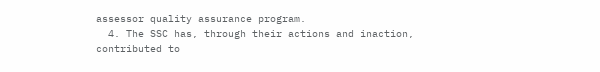assessor quality assurance program.
  4. The SSC has, through their actions and inaction, contributed to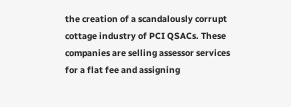the creation of a scandalously corrupt cottage industry of PCI QSACs. These companies are selling assessor services for a flat fee and assigning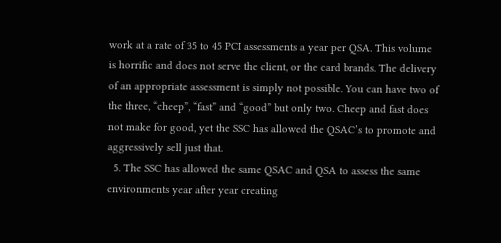work at a rate of 35 to 45 PCI assessments a year per QSA. This volume is horrific and does not serve the client, or the card brands. The delivery of an appropriate assessment is simply not possible. You can have two of the three, “cheep”, “fast” and “good” but only two. Cheep and fast does not make for good, yet the SSC has allowed the QSAC’s to promote and aggressively sell just that.
  5. The SSC has allowed the same QSAC and QSA to assess the same environments year after year creating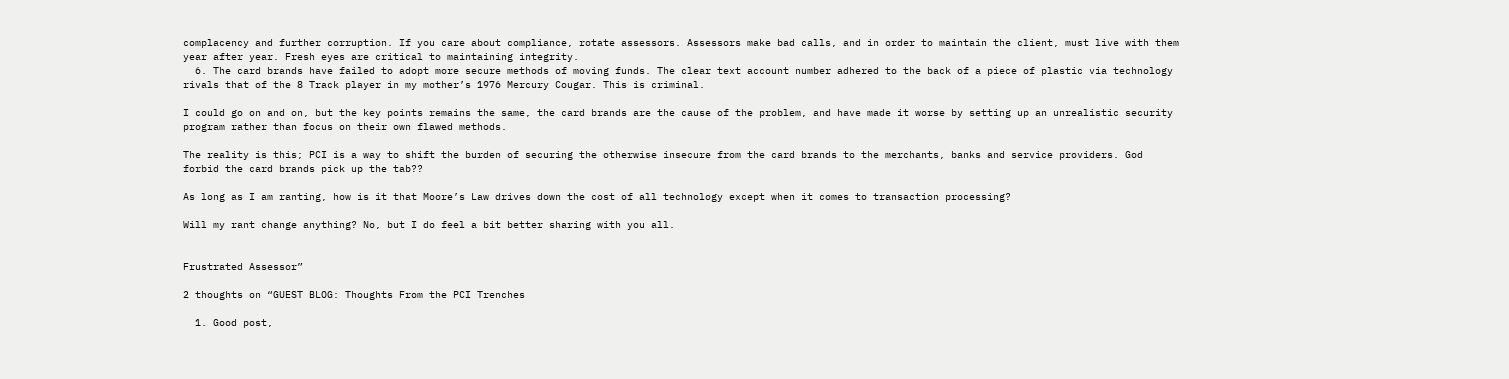complacency and further corruption. If you care about compliance, rotate assessors. Assessors make bad calls, and in order to maintain the client, must live with them year after year. Fresh eyes are critical to maintaining integrity.
  6. The card brands have failed to adopt more secure methods of moving funds. The clear text account number adhered to the back of a piece of plastic via technology rivals that of the 8 Track player in my mother’s 1976 Mercury Cougar. This is criminal.

I could go on and on, but the key points remains the same, the card brands are the cause of the problem, and have made it worse by setting up an unrealistic security program rather than focus on their own flawed methods.

The reality is this; PCI is a way to shift the burden of securing the otherwise insecure from the card brands to the merchants, banks and service providers. God forbid the card brands pick up the tab??

As long as I am ranting, how is it that Moore’s Law drives down the cost of all technology except when it comes to transaction processing?

Will my rant change anything? No, but I do feel a bit better sharing with you all.


Frustrated Assessor”

2 thoughts on “GUEST BLOG: Thoughts From the PCI Trenches

  1. Good post,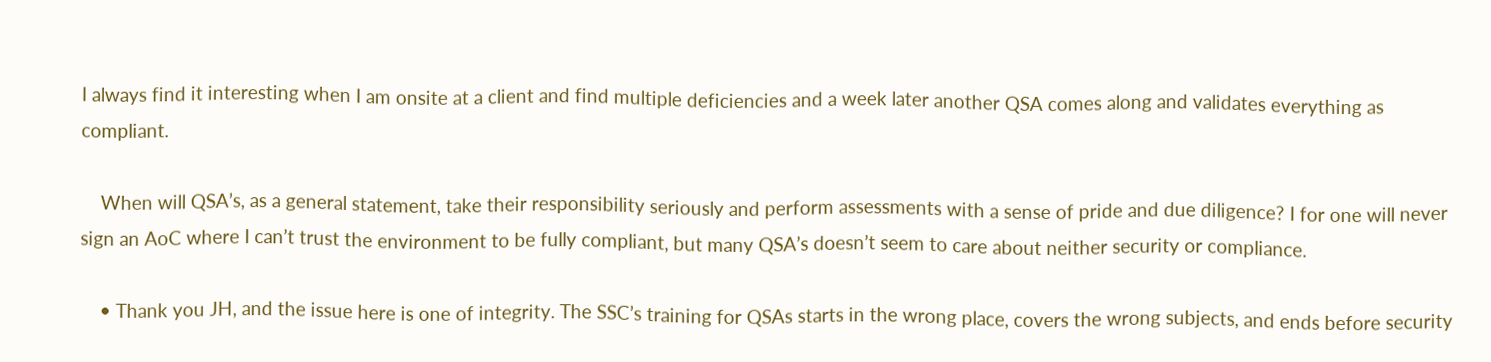I always find it interesting when I am onsite at a client and find multiple deficiencies and a week later another QSA comes along and validates everything as compliant.

    When will QSA’s, as a general statement, take their responsibility seriously and perform assessments with a sense of pride and due diligence? I for one will never sign an AoC where I can’t trust the environment to be fully compliant, but many QSA’s doesn’t seem to care about neither security or compliance.

    • Thank you JH, and the issue here is one of integrity. The SSC’s training for QSAs starts in the wrong place, covers the wrong subjects, and ends before security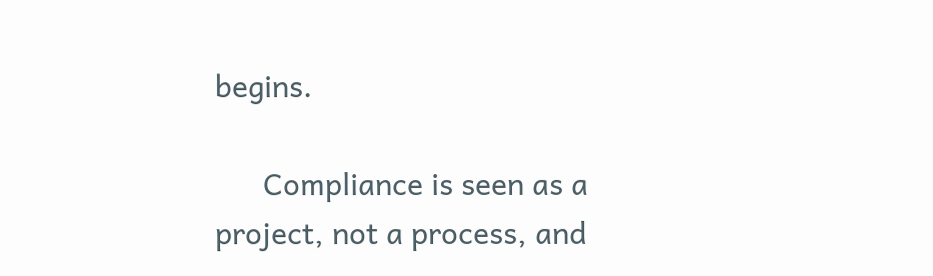begins.

      Compliance is seen as a project, not a process, and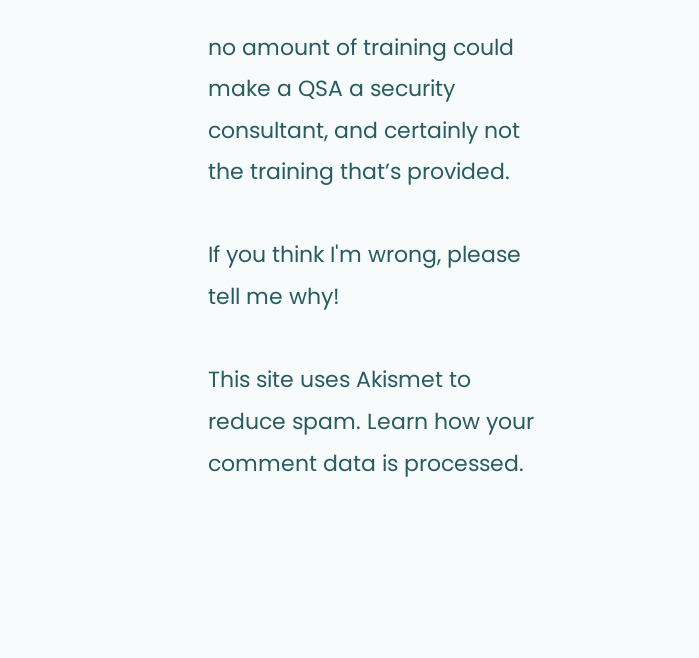no amount of training could make a QSA a security consultant, and certainly not the training that’s provided.

If you think I'm wrong, please tell me why!

This site uses Akismet to reduce spam. Learn how your comment data is processed.